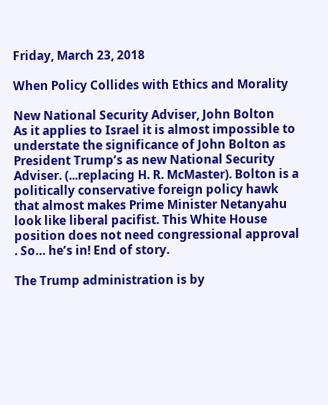Friday, March 23, 2018

When Policy Collides with Ethics and Morality

New National Security Adviser, John Bolton
As it applies to Israel it is almost impossible to understate the significance of John Bolton as President Trump’s as new National Security Adviser. (...replacing H. R. McMaster). Bolton is a politically conservative foreign policy hawk that almost makes Prime Minister Netanyahu look like liberal pacifist. This White House position does not need congressional approval . So… he’s in! End of story.

The Trump administration is by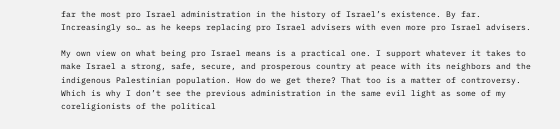far the most pro Israel administration in the history of Israel’s existence. By far. Increasingly so… as he keeps replacing pro Israel advisers with even more pro Israel advisers.

My own view on what being pro Israel means is a practical one. I support whatever it takes to make Israel a strong, safe, secure, and prosperous country at peace with its neighbors and the indigenous Palestinian population. How do we get there? That too is a matter of controversy. Which is why I don’t see the previous administration in the same evil light as some of my coreligionists of the political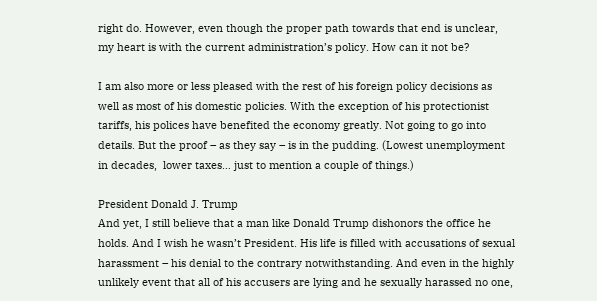right do. However, even though the proper path towards that end is unclear, my heart is with the current administration’s policy. How can it not be?

I am also more or less pleased with the rest of his foreign policy decisions as well as most of his domestic policies. With the exception of his protectionist tariffs, his polices have benefited the economy greatly. Not going to go into details. But the proof – as they say – is in the pudding. (Lowest unemployment in decades,  lower taxes… just to mention a couple of things.)

President Donald J. Trump
And yet, I still believe that a man like Donald Trump dishonors the office he holds. And I wish he wasn’t President. His life is filled with accusations of sexual harassment – his denial to the contrary notwithstanding. And even in the highly unlikely event that all of his accusers are lying and he sexually harassed no one,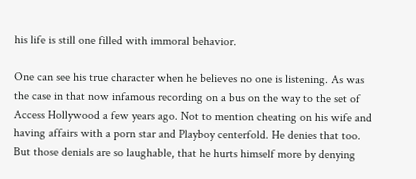his life is still one filled with immoral behavior.

One can see his true character when he believes no one is listening. As was the case in that now infamous recording on a bus on the way to the set of Access Hollywood a few years ago. Not to mention cheating on his wife and having affairs with a porn star and Playboy centerfold. He denies that too. But those denials are so laughable, that he hurts himself more by denying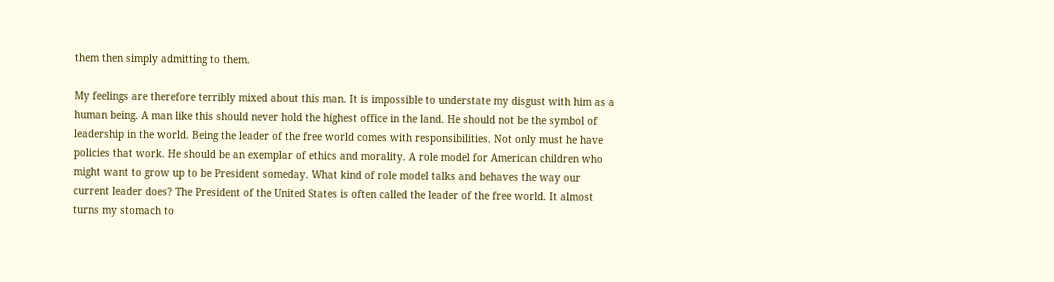them then simply admitting to them.

My feelings are therefore terribly mixed about this man. It is impossible to understate my disgust with him as a human being. A man like this should never hold the highest office in the land. He should not be the symbol of leadership in the world. Being the leader of the free world comes with responsibilities. Not only must he have policies that work. He should be an exemplar of ethics and morality. A role model for American children who might want to grow up to be President someday. What kind of role model talks and behaves the way our current leader does? The President of the United States is often called the leader of the free world. It almost turns my stomach to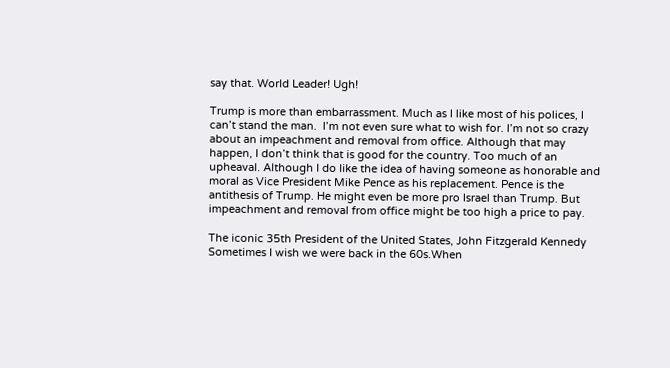say that. World Leader! Ugh!

Trump is more than embarrassment. Much as I like most of his polices, I can’t stand the man.  I’m not even sure what to wish for. I’m not so crazy about an impeachment and removal from office. Although that may happen, I don’t think that is good for the country. Too much of an upheaval. Although I do like the idea of having someone as honorable and moral as Vice President Mike Pence as his replacement. Pence is the antithesis of Trump. He might even be more pro Israel than Trump. But impeachment and removal from office might be too high a price to pay.

The iconic 35th President of the United States, John Fitzgerald Kennedy
Sometimes I wish we were back in the 60s.When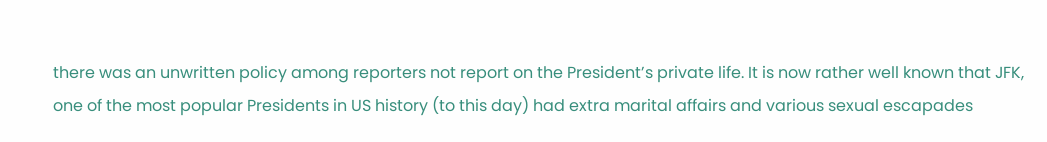there was an unwritten policy among reporters not report on the President’s private life. It is now rather well known that JFK, one of the most popular Presidents in US history (to this day) had extra marital affairs and various sexual escapades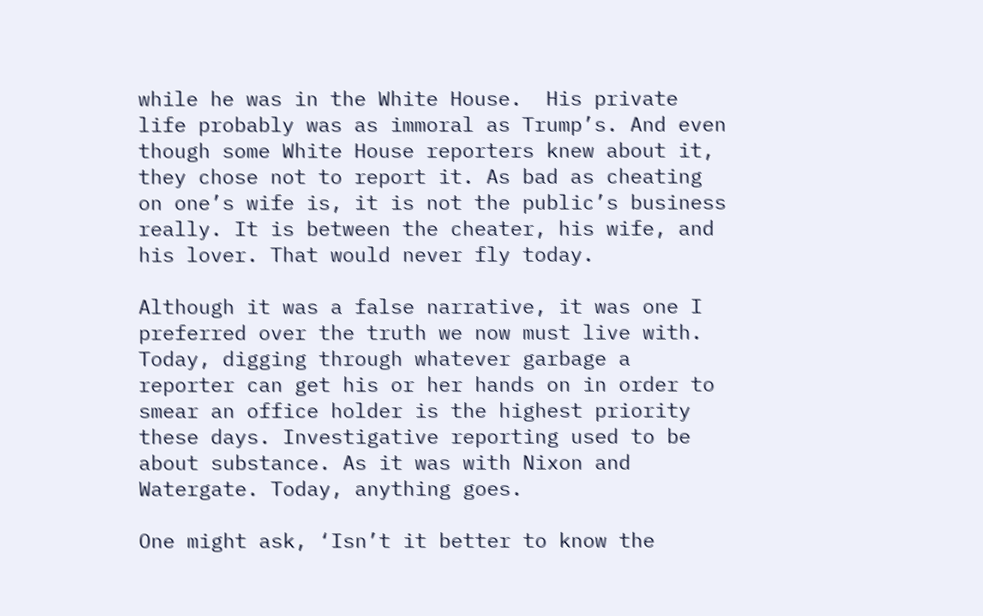while he was in the White House.  His private life probably was as immoral as Trump’s. And even though some White House reporters knew about it, they chose not to report it. As bad as cheating on one’s wife is, it is not the public’s business really. It is between the cheater, his wife, and his lover. That would never fly today.

Although it was a false narrative, it was one I preferred over the truth we now must live with. Today, digging through whatever garbage a reporter can get his or her hands on in order to smear an office holder is the highest priority these days. Investigative reporting used to be about substance. As it was with Nixon and Watergate. Today, anything goes.

One might ask, ‘Isn’t it better to know the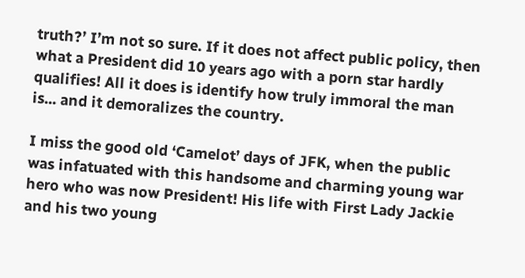truth?’ I’m not so sure. If it does not affect public policy, then what a President did 10 years ago with a porn star hardly qualifies! All it does is identify how truly immoral the man is... and it demoralizes the country.

I miss the good old ‘Camelot’ days of JFK, when the public was infatuated with this handsome and charming young war hero who was now President! His life with First Lady Jackie and his two young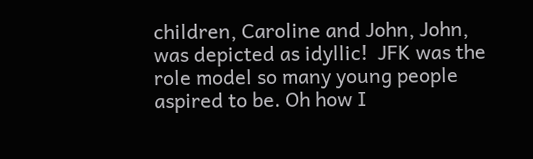children, Caroline and John, John, was depicted as idyllic!  JFK was the role model so many young people aspired to be. Oh how I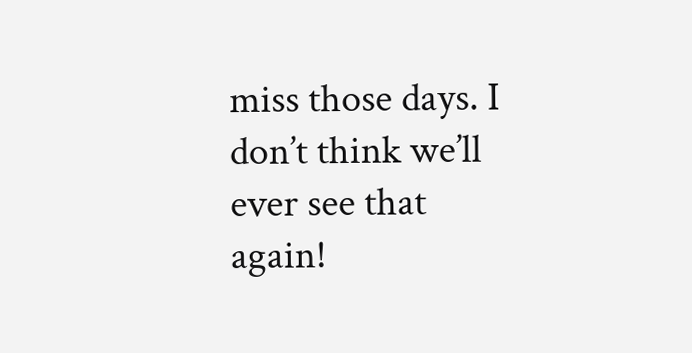miss those days. I don’t think we’ll ever see that again!